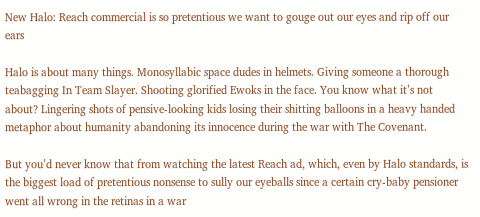New Halo: Reach commercial is so pretentious we want to gouge out our eyes and rip off our ears

Halo is about many things. Monosyllabic space dudes in helmets. Giving someone a thorough teabagging In Team Slayer. Shooting glorified Ewoks in the face. You know what it’s not about? Lingering shots of pensive-looking kids losing their shitting balloons in a heavy handed metaphor about humanity abandoning its innocence during the war with The Covenant.

But you’d never know that from watching the latest Reach ad, which, even by Halo standards, is the biggest load of pretentious nonsense to sully our eyeballs since a certain cry-baby pensioner went all wrong in the retinas in a war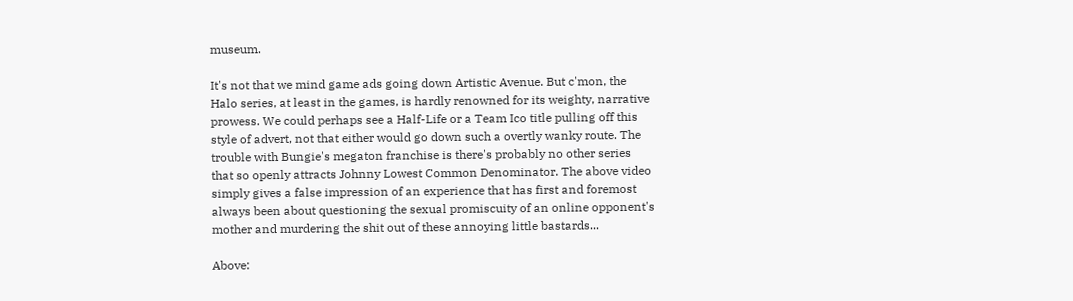museum.

It's not that we mind game ads going down Artistic Avenue. But c'mon, the Halo series, at least in the games, is hardly renowned for its weighty, narrative prowess. We could perhaps see a Half-Life or a Team Ico title pulling off this style of advert, not that either would go down such a overtly wanky route. The trouble with Bungie's megaton franchise is there's probably no other series that so openly attracts Johnny Lowest Common Denominator. The above video simply gives a false impression of an experience that has first and foremost always been about questioning the sexual promiscuity of an online opponent's mother and murdering the shit out of these annoying little bastards...

Above: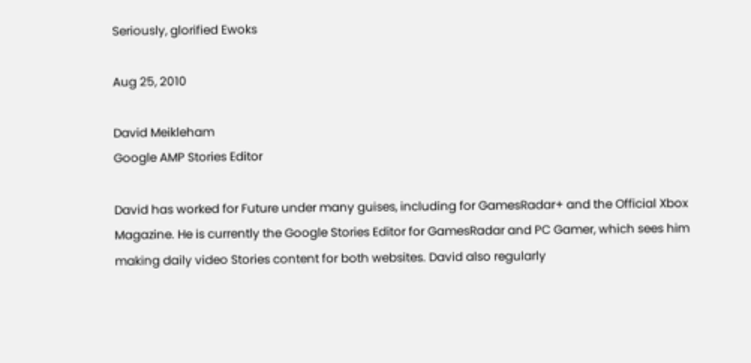Seriously, glorified Ewoks

Aug 25, 2010

David Meikleham
Google AMP Stories Editor

David has worked for Future under many guises, including for GamesRadar+ and the Official Xbox Magazine. He is currently the Google Stories Editor for GamesRadar and PC Gamer, which sees him making daily video Stories content for both websites. David also regularly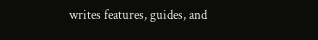writes features, guides, and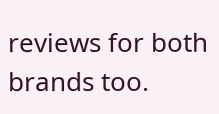reviews for both brands too.